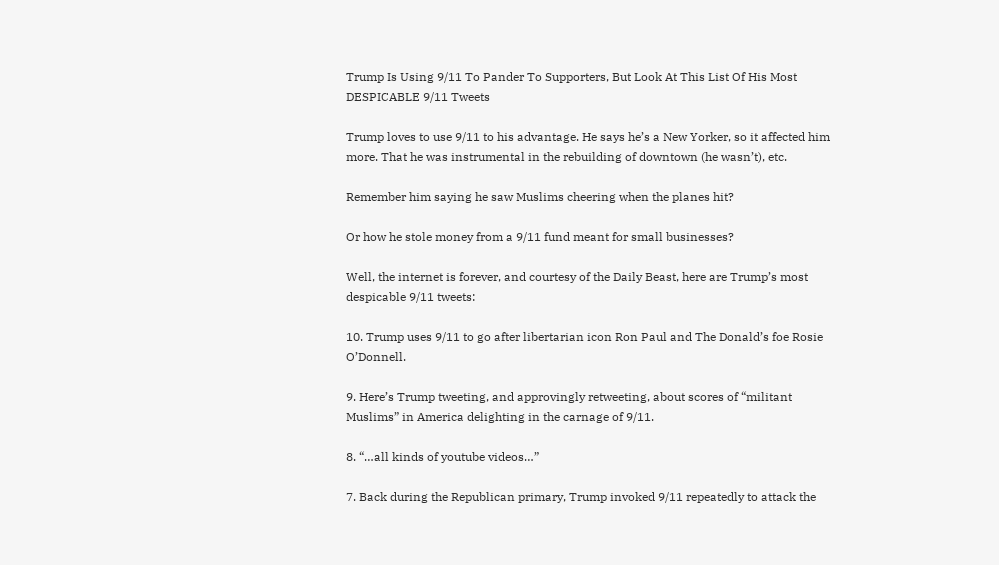Trump Is Using 9/11 To Pander To Supporters, But Look At This List Of His Most DESPICABLE 9/11 Tweets

Trump loves to use 9/11 to his advantage. He says he’s a New Yorker, so it affected him more. That he was instrumental in the rebuilding of downtown (he wasn’t), etc.

Remember him saying he saw Muslims cheering when the planes hit?

Or how he stole money from a 9/11 fund meant for small businesses?

Well, the internet is forever, and courtesy of the Daily Beast, here are Trump’s most despicable 9/11 tweets:

10. Trump uses 9/11 to go after libertarian icon Ron Paul and The Donald’s foe Rosie O’Donnell.

9. Here’s Trump tweeting, and approvingly retweeting, about scores of “militant Muslims” in America delighting in the carnage of 9/11.

8. “…all kinds of youtube videos…”

7. Back during the Republican primary, Trump invoked 9/11 repeatedly to attack the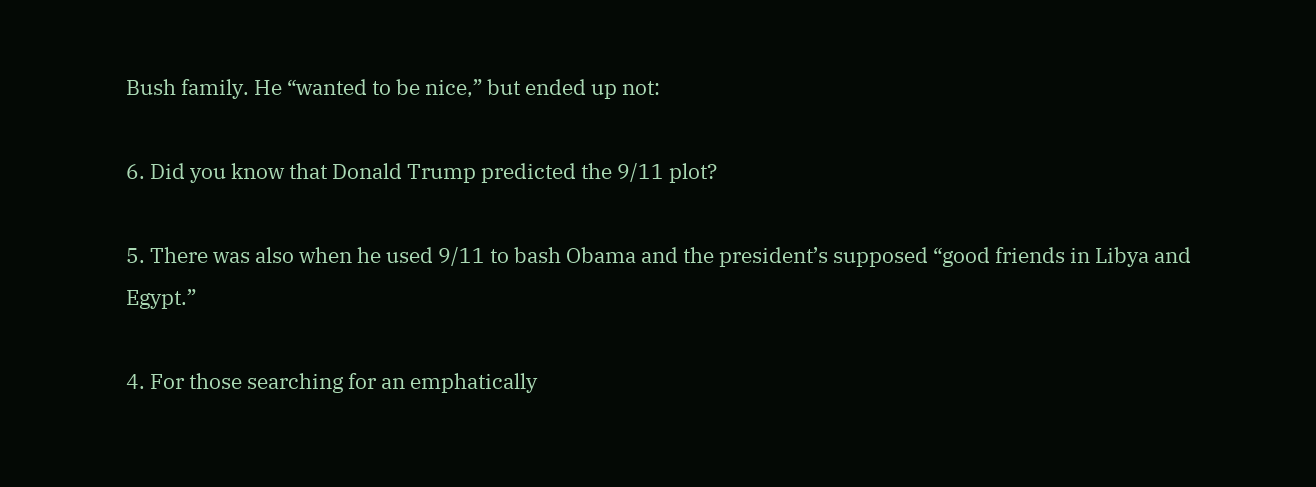Bush family. He “wanted to be nice,” but ended up not:

6. Did you know that Donald Trump predicted the 9/11 plot?

5. There was also when he used 9/11 to bash Obama and the president’s supposed “good friends in Libya and Egypt.”

4. For those searching for an emphatically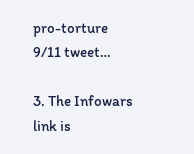pro-torture 9/11 tweet…

3. The Infowars link is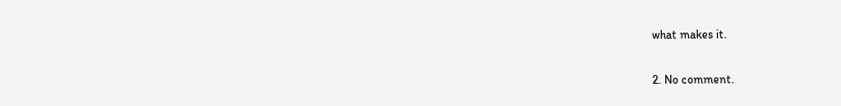what makes it.

2. No comment.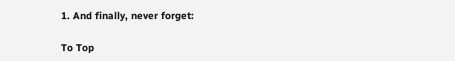1. And finally, never forget:

To Top